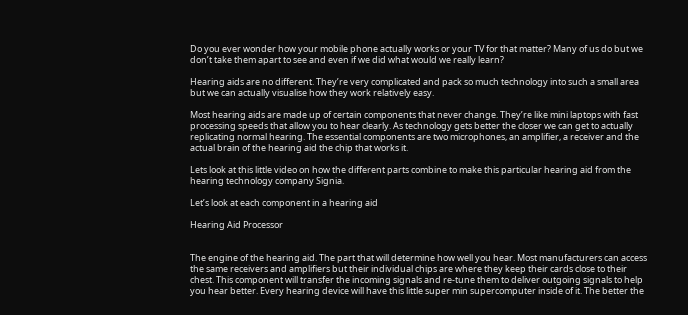Do you ever wonder how your mobile phone actually works or your TV for that matter? Many of us do but we don’t take them apart to see and even if we did what would we really learn?

Hearing aids are no different. They’re very complicated and pack so much technology into such a small area but we can actually visualise how they work relatively easy.

Most hearing aids are made up of certain components that never change. They’re like mini laptops with fast processing speeds that allow you to hear clearly. As technology gets better the closer we can get to actually replicating normal hearing. The essential components are two microphones, an amplifier, a receiver and the actual brain of the hearing aid the chip that works it.

Lets look at this little video on how the different parts combine to make this particular hearing aid from the hearing technology company Signia.

Let’s look at each component in a hearing aid

Hearing Aid Processor


The engine of the hearing aid. The part that will determine how well you hear. Most manufacturers can access the same receivers and amplifiers but their individual chips are where they keep their cards close to their chest. This component will transfer the incoming signals and re-tune them to deliver outgoing signals to help you hear better. Every hearing device will have this little super min supercomputer inside of it. The better the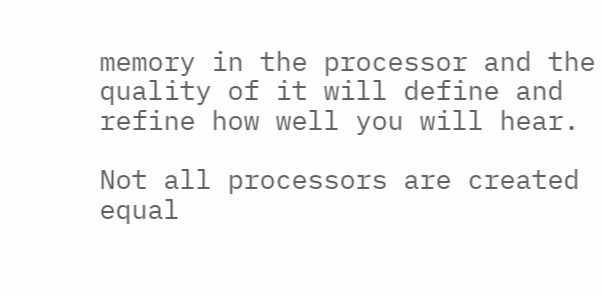memory in the processor and the quality of it will define and refine how well you will hear.

Not all processors are created equal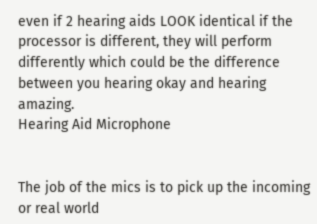even if 2 hearing aids LOOK identical if the processor is different, they will perform differently which could be the difference between you hearing okay and hearing amazing.
Hearing Aid Microphone


The job of the mics is to pick up the incoming or real world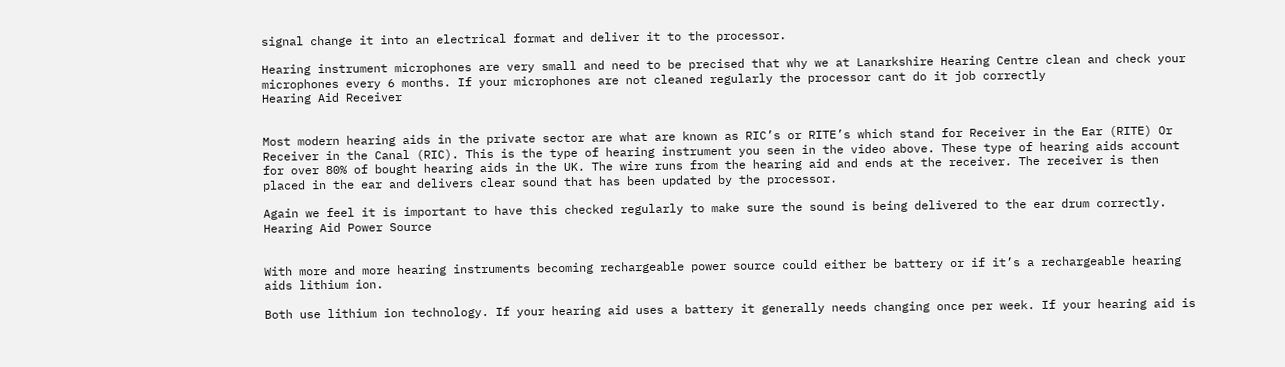signal change it into an electrical format and deliver it to the processor.

Hearing instrument microphones are very small and need to be precised that why we at Lanarkshire Hearing Centre clean and check your microphones every 6 months. If your microphones are not cleaned regularly the processor cant do it job correctly
Hearing Aid Receiver


Most modern hearing aids in the private sector are what are known as RIC’s or RITE’s which stand for Receiver in the Ear (RITE) Or Receiver in the Canal (RIC). This is the type of hearing instrument you seen in the video above. These type of hearing aids account for over 80% of bought hearing aids in the UK. The wire runs from the hearing aid and ends at the receiver. The receiver is then placed in the ear and delivers clear sound that has been updated by the processor.

Again we feel it is important to have this checked regularly to make sure the sound is being delivered to the ear drum correctly.
Hearing Aid Power Source


With more and more hearing instruments becoming rechargeable power source could either be battery or if it’s a rechargeable hearing aids lithium ion.

Both use lithium ion technology. If your hearing aid uses a battery it generally needs changing once per week. If your hearing aid is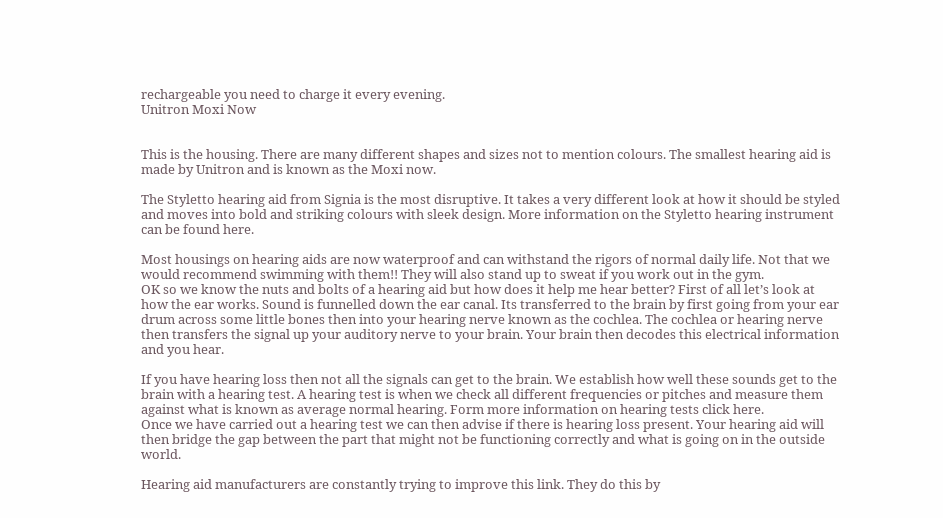rechargeable you need to charge it every evening.
Unitron Moxi Now


This is the housing. There are many different shapes and sizes not to mention colours. The smallest hearing aid is made by Unitron and is known as the Moxi now.

The Styletto hearing aid from Signia is the most disruptive. It takes a very different look at how it should be styled and moves into bold and striking colours with sleek design. More information on the Styletto hearing instrument can be found here.

Most housings on hearing aids are now waterproof and can withstand the rigors of normal daily life. Not that we would recommend swimming with them!! They will also stand up to sweat if you work out in the gym.
OK so we know the nuts and bolts of a hearing aid but how does it help me hear better? First of all let’s look at how the ear works. Sound is funnelled down the ear canal. Its transferred to the brain by first going from your ear drum across some little bones then into your hearing nerve known as the cochlea. The cochlea or hearing nerve then transfers the signal up your auditory nerve to your brain. Your brain then decodes this electrical information and you hear.

If you have hearing loss then not all the signals can get to the brain. We establish how well these sounds get to the brain with a hearing test. A hearing test is when we check all different frequencies or pitches and measure them against what is known as average normal hearing. Form more information on hearing tests click here.
Once we have carried out a hearing test we can then advise if there is hearing loss present. Your hearing aid will then bridge the gap between the part that might not be functioning correctly and what is going on in the outside world.

Hearing aid manufacturers are constantly trying to improve this link. They do this by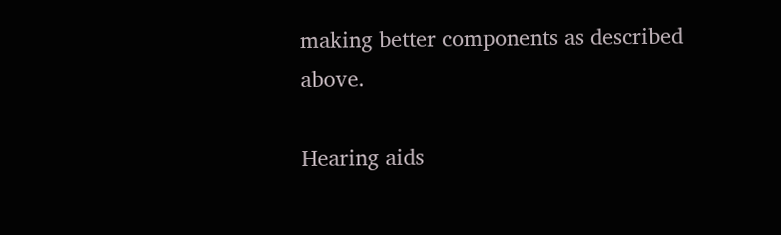making better components as described above.

Hearing aids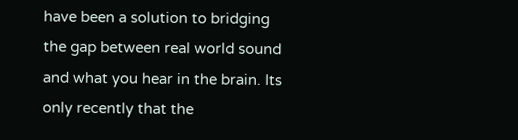have been a solution to bridging the gap between real world sound and what you hear in the brain. Its only recently that the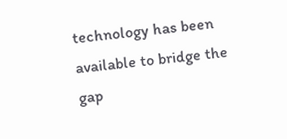technology has been available to bridge the gap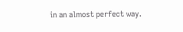in an almost perfect way.